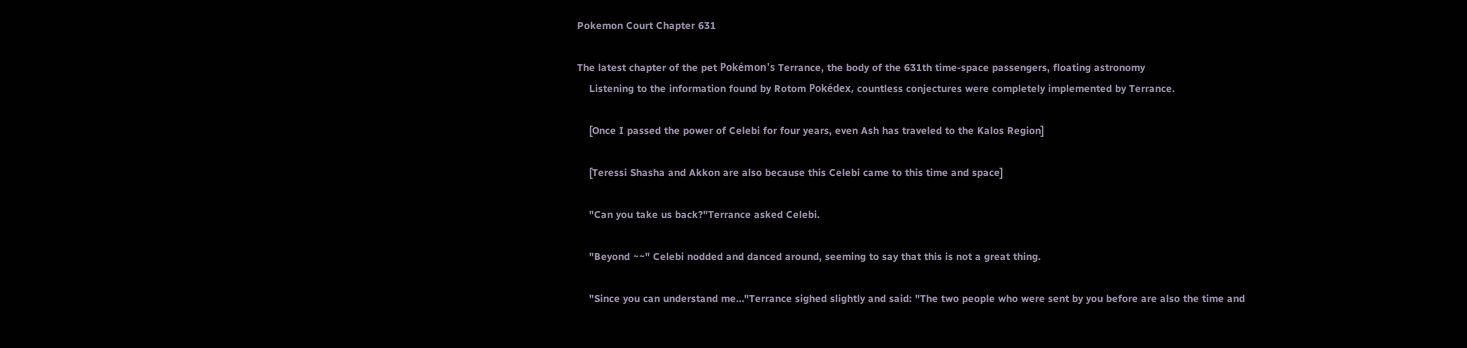Pokemon Court Chapter 631

The latest chapter of the pet Pokémon's Terrance, the body of the 631th time-space passengers, floating astronomy
    Listening to the information found by Rotom Pokédex, countless conjectures were completely implemented by Terrance.

    [Once I passed the power of Celebi for four years, even Ash has traveled to the Kalos Region]

    [Teressi Shasha and Akkon are also because this Celebi came to this time and space]

    "Can you take us back?"Terrance asked Celebi.

    "Beyond ~~" Celebi nodded and danced around, seeming to say that this is not a great thing.

    "Since you can understand me…"Terrance sighed slightly and said: "The two people who were sent by you before are also the time and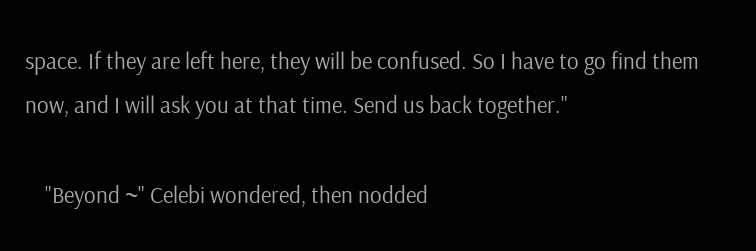space. If they are left here, they will be confused. So I have to go find them now, and I will ask you at that time. Send us back together."

    "Beyond ~" Celebi wondered, then nodded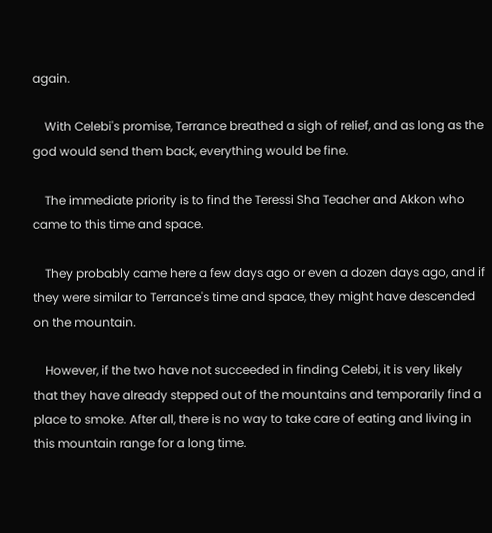again.

    With Celebi's promise, Terrance breathed a sigh of relief, and as long as the god would send them back, everything would be fine.

    The immediate priority is to find the Teressi Sha Teacher and Akkon who came to this time and space.

    They probably came here a few days ago or even a dozen days ago, and if they were similar to Terrance's time and space, they might have descended on the mountain.

    However, if the two have not succeeded in finding Celebi, it is very likely that they have already stepped out of the mountains and temporarily find a place to smoke. After all, there is no way to take care of eating and living in this mountain range for a long time.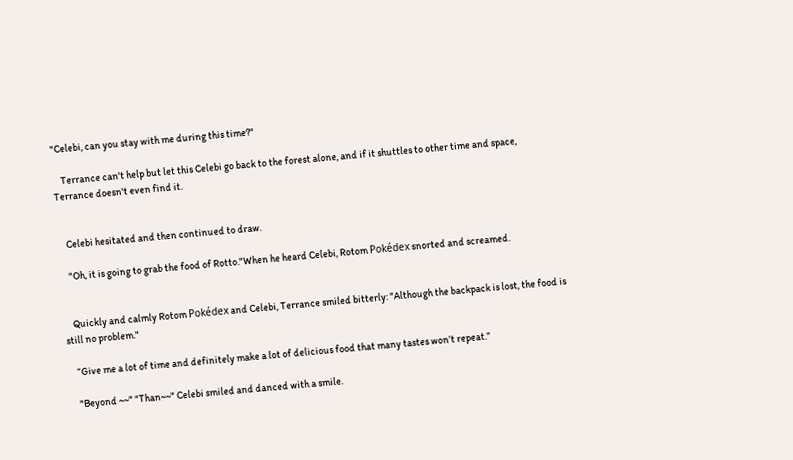"Celebi, can you stay with me during this time?"

    Terrance can't help but let this Celebi go back to the forest alone, and if it shuttles to other time and space, Terrance doesn't even find it.


    Celebi hesitated and then continued to draw.

    "Oh, it is going to grab the food of Rotto."When he heard Celebi, Rotom Pokédex snorted and screamed.


    Quickly and calmly Rotom Pokédex and Celebi, Terrance smiled bitterly: "Although the backpack is lost, the food is still no problem."

    “Give me a lot of time and definitely make a lot of delicious food that many tastes won’t repeat.”

    "Beyond ~~" "Than~~" Celebi smiled and danced with a smile.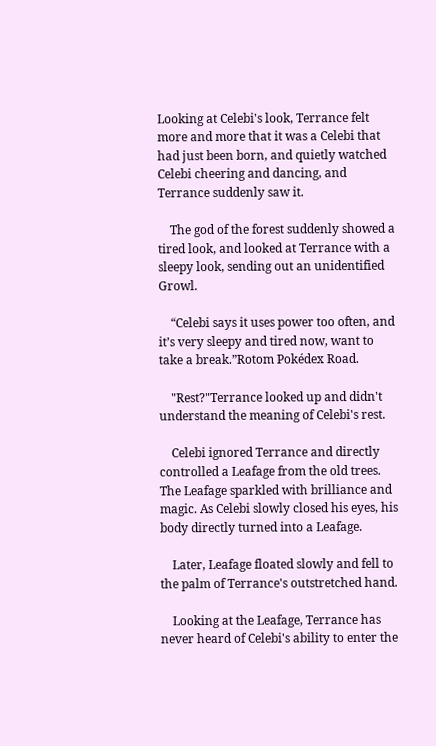Looking at Celebi's look, Terrance felt more and more that it was a Celebi that had just been born, and quietly watched Celebi cheering and dancing, and Terrance suddenly saw it.

    The god of the forest suddenly showed a tired look, and looked at Terrance with a sleepy look, sending out an unidentified Growl.

    “Celebi says it uses power too often, and it’s very sleepy and tired now, want to take a break.”Rotom Pokédex Road.

    "Rest?"Terrance looked up and didn't understand the meaning of Celebi's rest.

    Celebi ignored Terrance and directly controlled a Leafage from the old trees. The Leafage sparkled with brilliance and magic. As Celebi slowly closed his eyes, his body directly turned into a Leafage.

    Later, Leafage floated slowly and fell to the palm of Terrance's outstretched hand.

    Looking at the Leafage, Terrance has never heard of Celebi's ability to enter the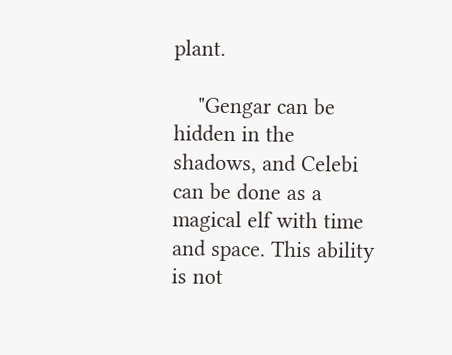plant.

    "Gengar can be hidden in the shadows, and Celebi can be done as a magical elf with time and space. This ability is not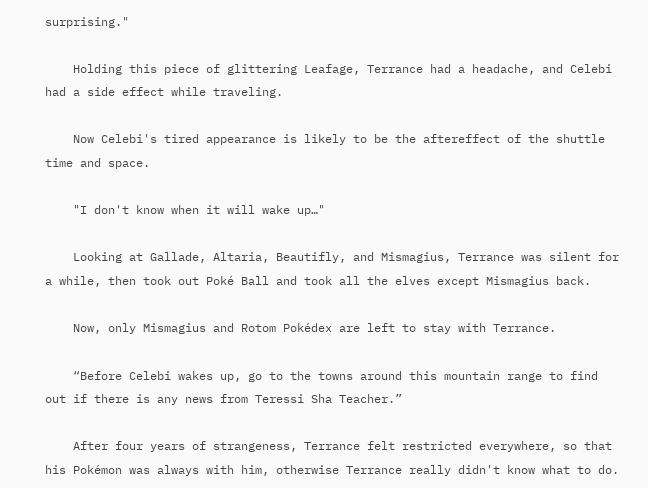surprising."

    Holding this piece of glittering Leafage, Terrance had a headache, and Celebi had a side effect while traveling.

    Now Celebi's tired appearance is likely to be the aftereffect of the shuttle time and space.

    "I don't know when it will wake up…"

    Looking at Gallade, Altaria, Beautifly, and Mismagius, Terrance was silent for a while, then took out Poké Ball and took all the elves except Mismagius back.

    Now, only Mismagius and Rotom Pokédex are left to stay with Terrance.

    “Before Celebi wakes up, go to the towns around this mountain range to find out if there is any news from Teressi Sha Teacher.”

    After four years of strangeness, Terrance felt restricted everywhere, so that his Pokémon was always with him, otherwise Terrance really didn't know what to do.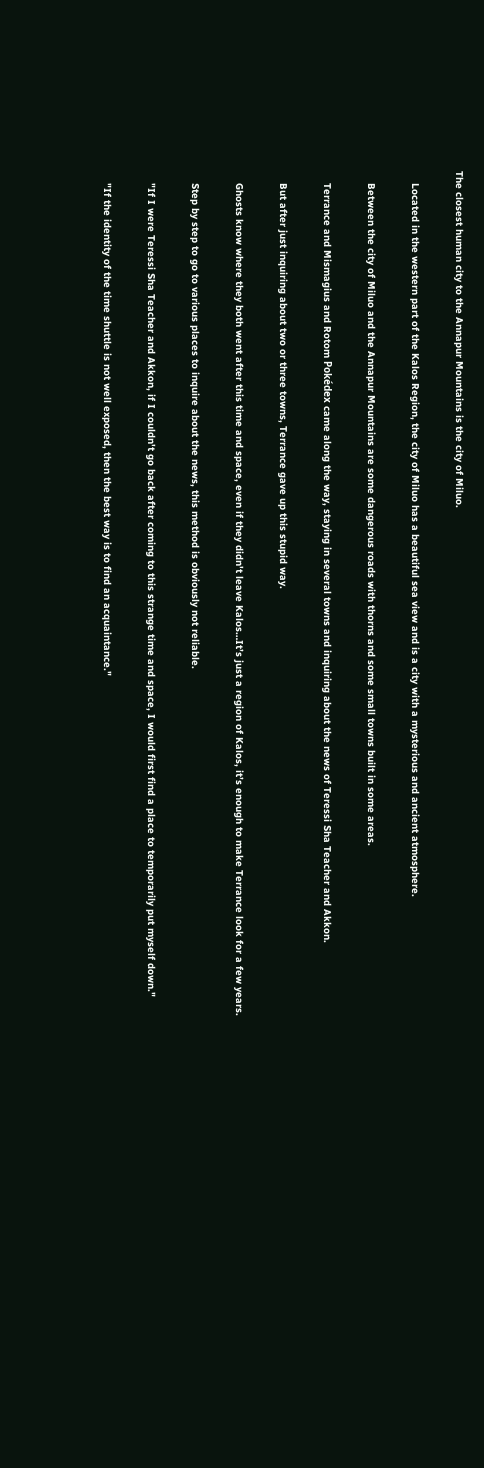The closest human city to the Annapur Mountains is the city of Miluo.

    Located in the western part of the Kalos Region, the city of Miluo has a beautiful sea view and is a city with a mysterious and ancient atmosphere.

    Between the city of Miluo and the Annapur Mountains are some dangerous roads with thorns and some small towns built in some areas.

    Terrance and Mismagius and Rotom Pokédex came along the way, staying in several towns and inquiring about the news of Teressi Sha Teacher and Akkon.

    But after just inquiring about two or three towns, Terrance gave up this stupid way.

    Ghosts know where they both went after this time and space, even if they didn't leave Kalos…It’s just a region of Kalos, it’s enough to make Terrance look for a few years.

    Step by step to go to various places to inquire about the news, this method is obviously not reliable.

    "If I were Teressi Sha Teacher and Akkon, if I couldn't go back after coming to this strange time and space, I would first find a place to temporarily put myself down."

    "If the identity of the time shuttle is not well exposed, then the best way is to find an acquaintance."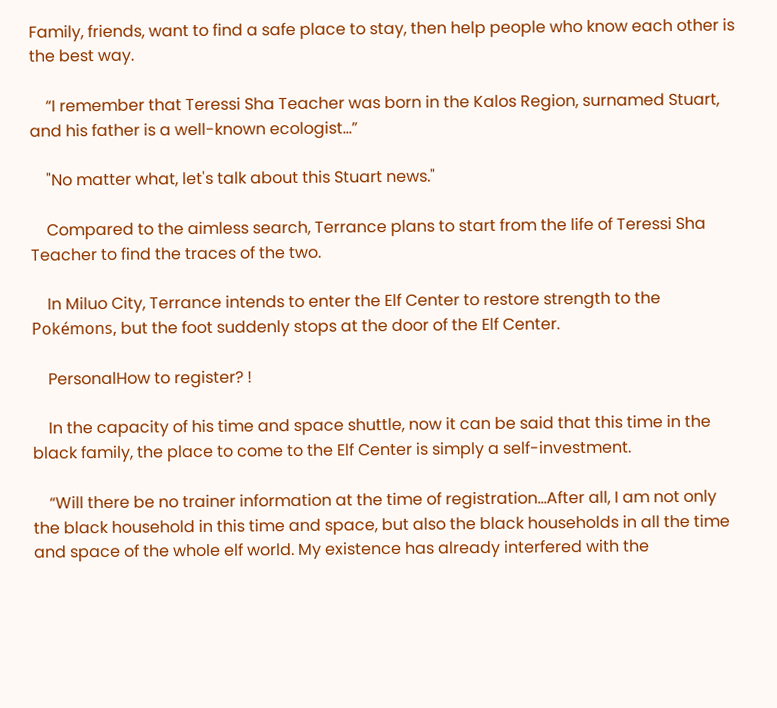Family, friends, want to find a safe place to stay, then help people who know each other is the best way.

    “I remember that Teressi Sha Teacher was born in the Kalos Region, surnamed Stuart, and his father is a well-known ecologist…”

    "No matter what, let's talk about this Stuart news."

    Compared to the aimless search, Terrance plans to start from the life of Teressi Sha Teacher to find the traces of the two.

    In Miluo City, Terrance intends to enter the Elf Center to restore strength to the Pokémons, but the foot suddenly stops at the door of the Elf Center.

    PersonalHow to register? !

    In the capacity of his time and space shuttle, now it can be said that this time in the black family, the place to come to the Elf Center is simply a self-investment.

    “Will there be no trainer information at the time of registration…After all, I am not only the black household in this time and space, but also the black households in all the time and space of the whole elf world. My existence has already interfered with the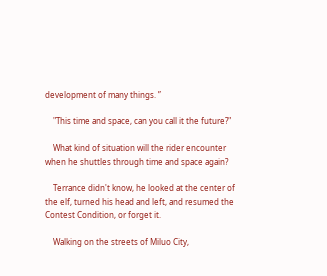development of many things. ”

    "This time and space, can you call it the future?"

    What kind of situation will the rider encounter when he shuttles through time and space again?

    Terrance didn't know, he looked at the center of the elf, turned his head and left, and resumed the Contest Condition, or forget it.

    Walking on the streets of Miluo City,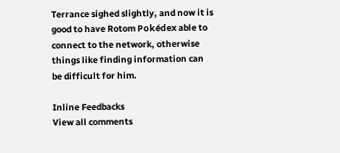Terrance sighed slightly, and now it is good to have Rotom Pokédex able to connect to the network, otherwise things like finding information can be difficult for him.

Inline Feedbacks
View all comments